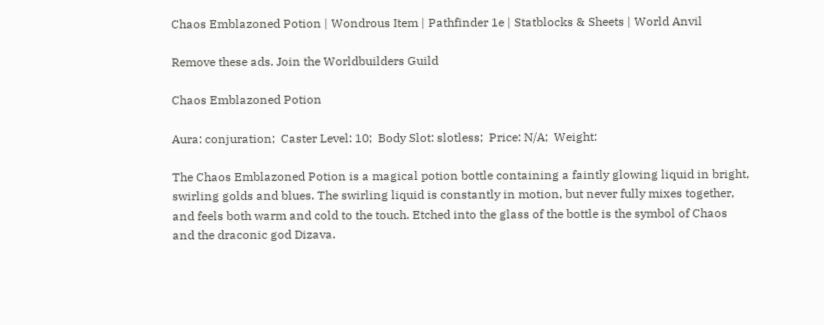Chaos Emblazoned Potion | Wondrous Item | Pathfinder 1e | Statblocks & Sheets | World Anvil

Remove these ads. Join the Worldbuilders Guild

Chaos Emblazoned Potion

Aura: conjuration;  Caster Level: 10;  Body Slot: slotless;  Price: N/A;  Weight:

The Chaos Emblazoned Potion is a magical potion bottle containing a faintly glowing liquid in bright, swirling golds and blues. The swirling liquid is constantly in motion, but never fully mixes together, and feels both warm and cold to the touch. Etched into the glass of the bottle is the symbol of Chaos and the draconic god Dizava.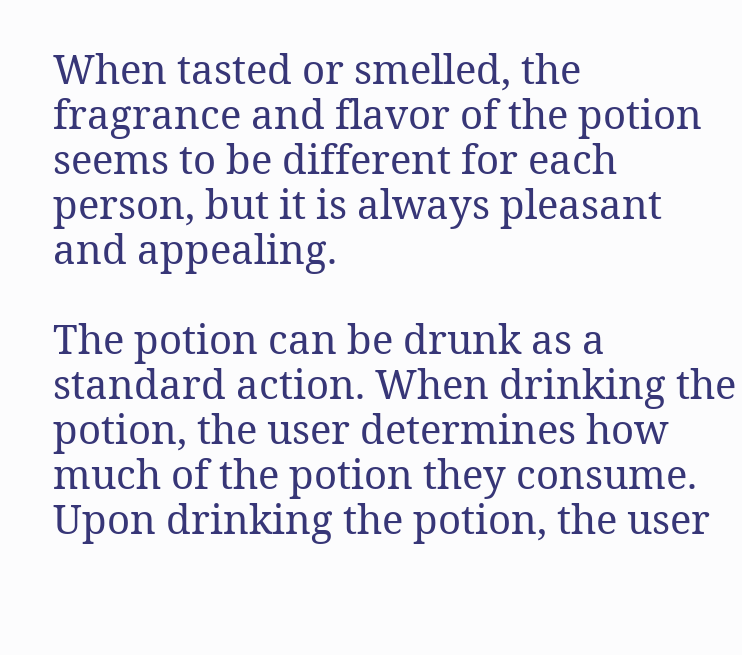When tasted or smelled, the fragrance and flavor of the potion seems to be different for each person, but it is always pleasant and appealing.

The potion can be drunk as a standard action. When drinking the potion, the user determines how much of the potion they consume. Upon drinking the potion, the user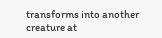transforms into another creature at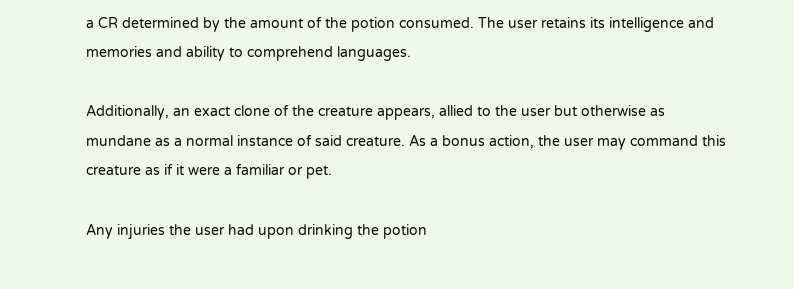a CR determined by the amount of the potion consumed. The user retains its intelligence and memories and ability to comprehend languages.

Additionally, an exact clone of the creature appears, allied to the user but otherwise as mundane as a normal instance of said creature. As a bonus action, the user may command this creature as if it were a familiar or pet.

Any injuries the user had upon drinking the potion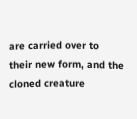are carried over to their new form, and the cloned creature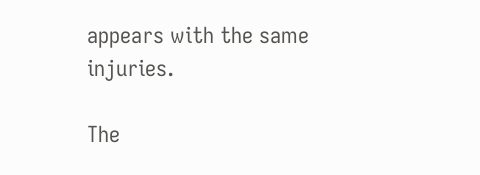appears with the same injuries.

The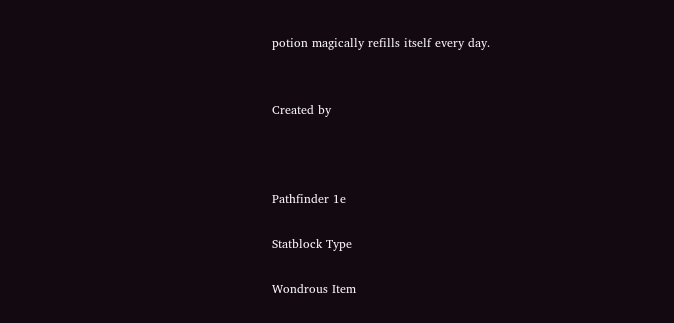potion magically refills itself every day.


Created by



Pathfinder 1e

Statblock Type

Wondrous Item